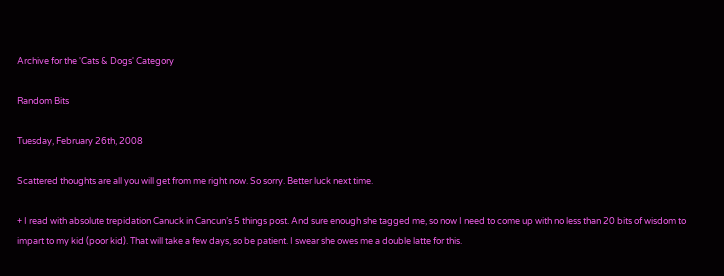Archive for the 'Cats & Dogs' Category

Random Bits

Tuesday, February 26th, 2008

Scattered thoughts are all you will get from me right now. So sorry. Better luck next time.

+ I read with absolute trepidation Canuck in Cancun’s 5 things post. And sure enough she tagged me, so now I need to come up with no less than 20 bits of wisdom to impart to my kid (poor kid). That will take a few days, so be patient. I swear she owes me a double latte for this.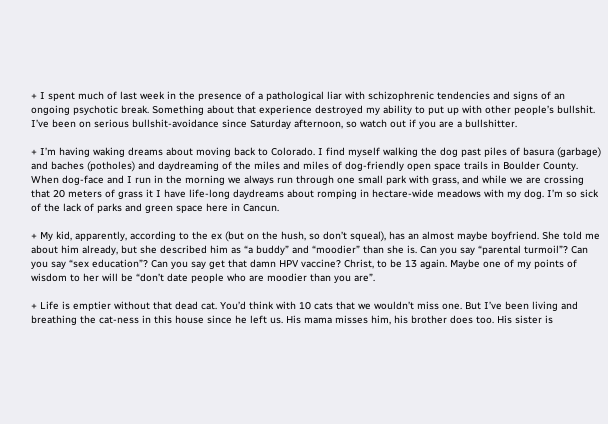+ I spent much of last week in the presence of a pathological liar with schizophrenic tendencies and signs of an ongoing psychotic break. Something about that experience destroyed my ability to put up with other people’s bullshit. I’ve been on serious bullshit-avoidance since Saturday afternoon, so watch out if you are a bullshitter.

+ I’m having waking dreams about moving back to Colorado. I find myself walking the dog past piles of basura (garbage) and baches (potholes) and daydreaming of the miles and miles of dog-friendly open space trails in Boulder County. When dog-face and I run in the morning we always run through one small park with grass, and while we are crossing that 20 meters of grass it I have life-long daydreams about romping in hectare-wide meadows with my dog. I’m so sick of the lack of parks and green space here in Cancun.

+ My kid, apparently, according to the ex (but on the hush, so don’t squeal), has an almost maybe boyfriend. She told me about him already, but she described him as “a buddy” and “moodier” than she is. Can you say “parental turmoil”? Can you say “sex education”? Can you say get that damn HPV vaccine? Christ, to be 13 again. Maybe one of my points of wisdom to her will be “don’t date people who are moodier than you are”.

+ Life is emptier without that dead cat. You’d think with 10 cats that we wouldn’t miss one. But I’ve been living and breathing the cat-ness in this house since he left us. His mama misses him, his brother does too. His sister is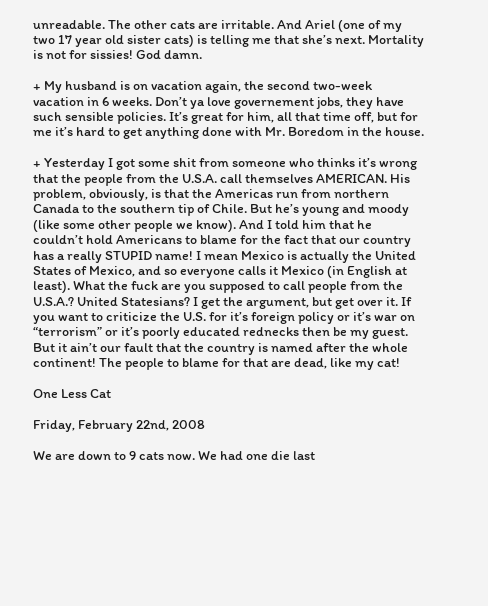unreadable. The other cats are irritable. And Ariel (one of my two 17 year old sister cats) is telling me that she’s next. Mortality is not for sissies! God damn.

+ My husband is on vacation again, the second two-week vacation in 6 weeks. Don’t ya love governement jobs, they have such sensible policies. It’s great for him, all that time off, but for me it’s hard to get anything done with Mr. Boredom in the house.

+ Yesterday I got some shit from someone who thinks it’s wrong that the people from the U.S.A. call themselves AMERICAN. His problem, obviously, is that the Americas run from northern Canada to the southern tip of Chile. But he’s young and moody (like some other people we know). And I told him that he couldn’t hold Americans to blame for the fact that our country has a really STUPID name! I mean Mexico is actually the United States of Mexico, and so everyone calls it Mexico (in English at least). What the fuck are you supposed to call people from the U.S.A.? United Statesians? I get the argument, but get over it. If you want to criticize the U.S. for it’s foreign policy or it’s war on “terrorism” or it’s poorly educated rednecks then be my guest. But it ain’t our fault that the country is named after the whole continent! The people to blame for that are dead, like my cat!

One Less Cat

Friday, February 22nd, 2008

We are down to 9 cats now. We had one die last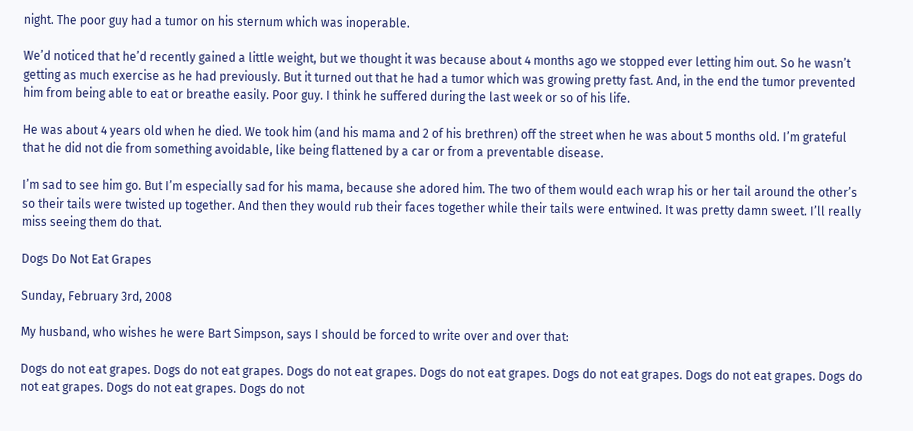night. The poor guy had a tumor on his sternum which was inoperable.

We’d noticed that he’d recently gained a little weight, but we thought it was because about 4 months ago we stopped ever letting him out. So he wasn’t getting as much exercise as he had previously. But it turned out that he had a tumor which was growing pretty fast. And, in the end the tumor prevented him from being able to eat or breathe easily. Poor guy. I think he suffered during the last week or so of his life.

He was about 4 years old when he died. We took him (and his mama and 2 of his brethren) off the street when he was about 5 months old. I’m grateful that he did not die from something avoidable, like being flattened by a car or from a preventable disease.

I’m sad to see him go. But I’m especially sad for his mama, because she adored him. The two of them would each wrap his or her tail around the other’s so their tails were twisted up together. And then they would rub their faces together while their tails were entwined. It was pretty damn sweet. I’ll really miss seeing them do that.

Dogs Do Not Eat Grapes

Sunday, February 3rd, 2008

My husband, who wishes he were Bart Simpson, says I should be forced to write over and over that:

Dogs do not eat grapes. Dogs do not eat grapes. Dogs do not eat grapes. Dogs do not eat grapes. Dogs do not eat grapes. Dogs do not eat grapes. Dogs do not eat grapes. Dogs do not eat grapes. Dogs do not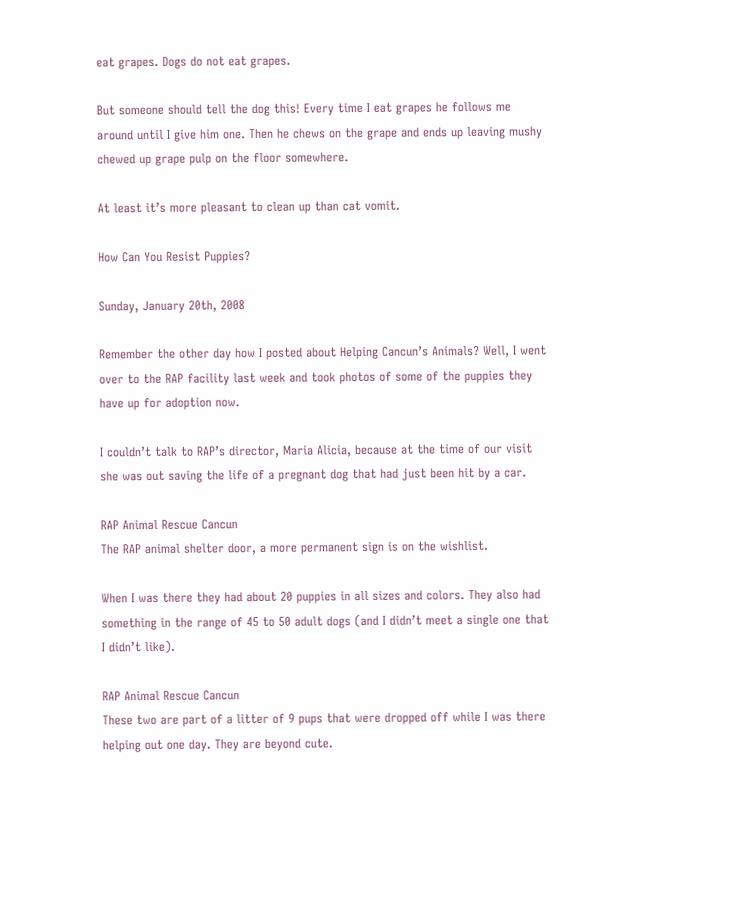eat grapes. Dogs do not eat grapes.

But someone should tell the dog this! Every time I eat grapes he follows me around until I give him one. Then he chews on the grape and ends up leaving mushy chewed up grape pulp on the floor somewhere.

At least it’s more pleasant to clean up than cat vomit.

How Can You Resist Puppies?

Sunday, January 20th, 2008

Remember the other day how I posted about Helping Cancun’s Animals? Well, I went over to the RAP facility last week and took photos of some of the puppies they have up for adoption now.

I couldn’t talk to RAP’s director, Maria Alicia, because at the time of our visit she was out saving the life of a pregnant dog that had just been hit by a car.

RAP Animal Rescue Cancun
The RAP animal shelter door, a more permanent sign is on the wishlist.

When I was there they had about 20 puppies in all sizes and colors. They also had something in the range of 45 to 50 adult dogs (and I didn’t meet a single one that I didn’t like).

RAP Animal Rescue Cancun
These two are part of a litter of 9 pups that were dropped off while I was there helping out one day. They are beyond cute.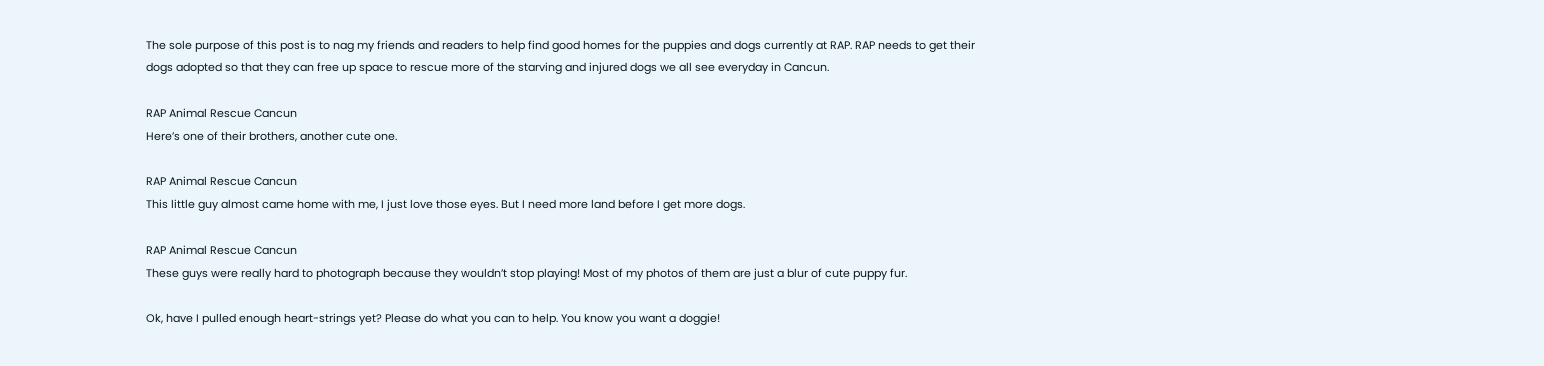The sole purpose of this post is to nag my friends and readers to help find good homes for the puppies and dogs currently at RAP. RAP needs to get their dogs adopted so that they can free up space to rescue more of the starving and injured dogs we all see everyday in Cancun.

RAP Animal Rescue Cancun
Here’s one of their brothers, another cute one.

RAP Animal Rescue Cancun
This little guy almost came home with me, I just love those eyes. But I need more land before I get more dogs.

RAP Animal Rescue Cancun
These guys were really hard to photograph because they wouldn’t stop playing! Most of my photos of them are just a blur of cute puppy fur.

Ok, have I pulled enough heart-strings yet? Please do what you can to help. You know you want a doggie!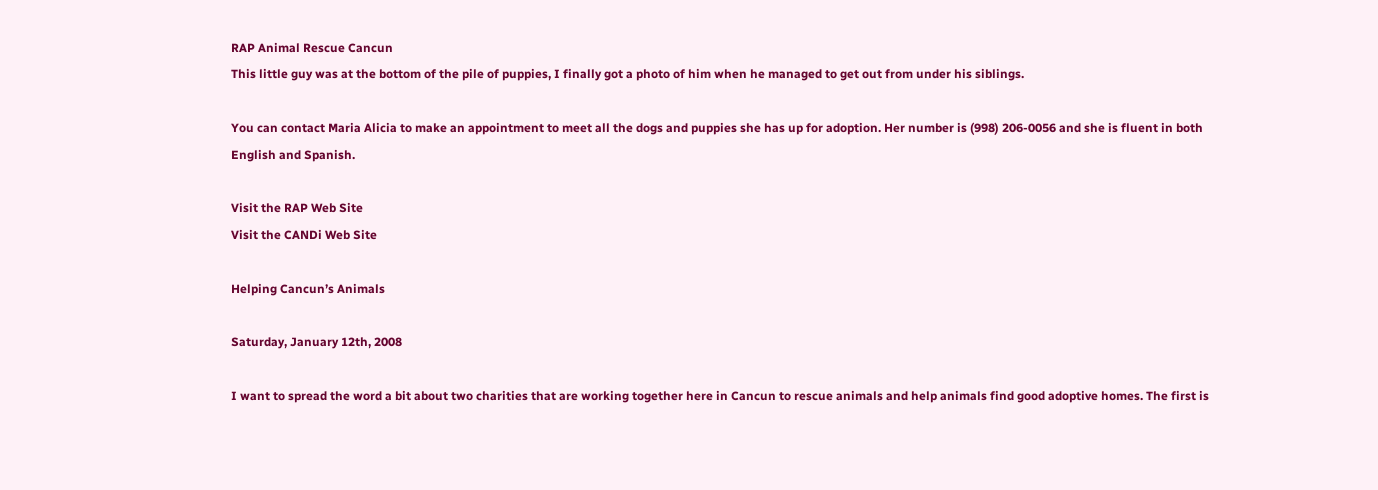RAP Animal Rescue Cancun
This little guy was at the bottom of the pile of puppies, I finally got a photo of him when he managed to get out from under his siblings.

You can contact Maria Alicia to make an appointment to meet all the dogs and puppies she has up for adoption. Her number is (998) 206-0056 and she is fluent in both English and Spanish.

Visit the RAP Web Site
Visit the CANDi Web Site

Helping Cancun’s Animals

Saturday, January 12th, 2008

I want to spread the word a bit about two charities that are working together here in Cancun to rescue animals and help animals find good adoptive homes. The first is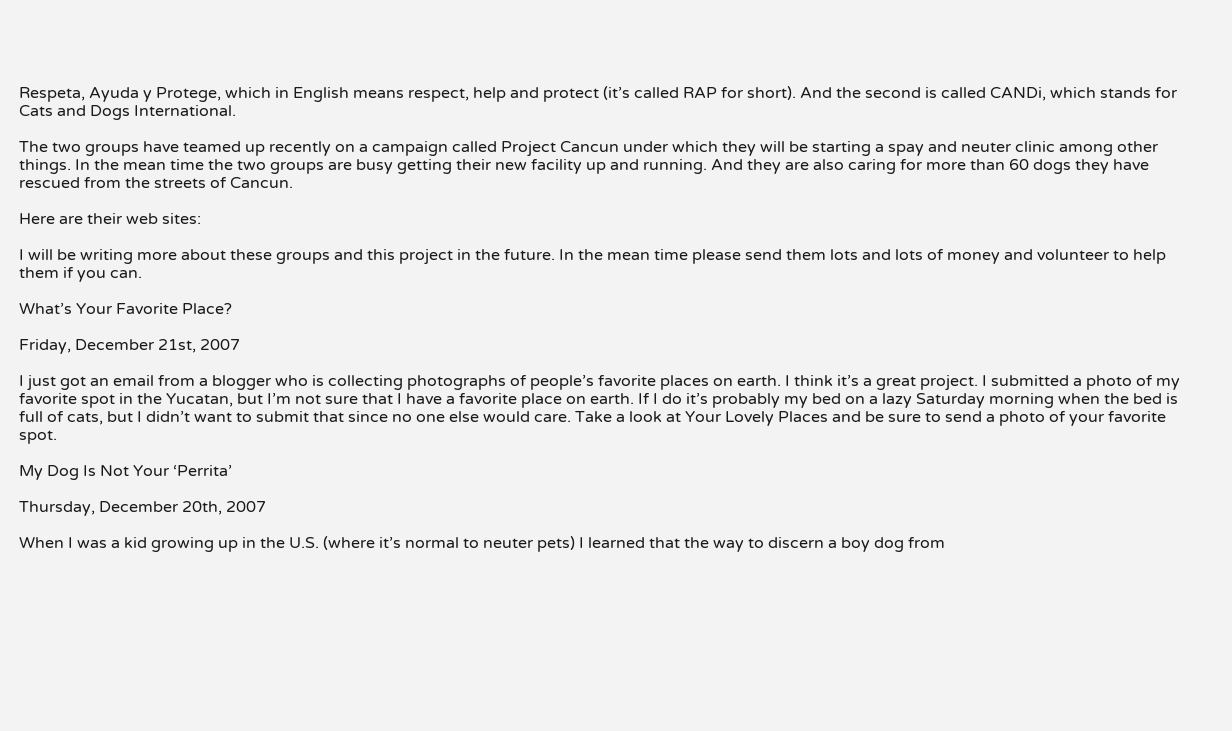Respeta, Ayuda y Protege, which in English means respect, help and protect (it’s called RAP for short). And the second is called CANDi, which stands for Cats and Dogs International.

The two groups have teamed up recently on a campaign called Project Cancun under which they will be starting a spay and neuter clinic among other things. In the mean time the two groups are busy getting their new facility up and running. And they are also caring for more than 60 dogs they have rescued from the streets of Cancun.

Here are their web sites:

I will be writing more about these groups and this project in the future. In the mean time please send them lots and lots of money and volunteer to help them if you can.

What’s Your Favorite Place?

Friday, December 21st, 2007

I just got an email from a blogger who is collecting photographs of people’s favorite places on earth. I think it’s a great project. I submitted a photo of my favorite spot in the Yucatan, but I’m not sure that I have a favorite place on earth. If I do it’s probably my bed on a lazy Saturday morning when the bed is full of cats, but I didn’t want to submit that since no one else would care. Take a look at Your Lovely Places and be sure to send a photo of your favorite spot.

My Dog Is Not Your ‘Perrita’

Thursday, December 20th, 2007

When I was a kid growing up in the U.S. (where it’s normal to neuter pets) I learned that the way to discern a boy dog from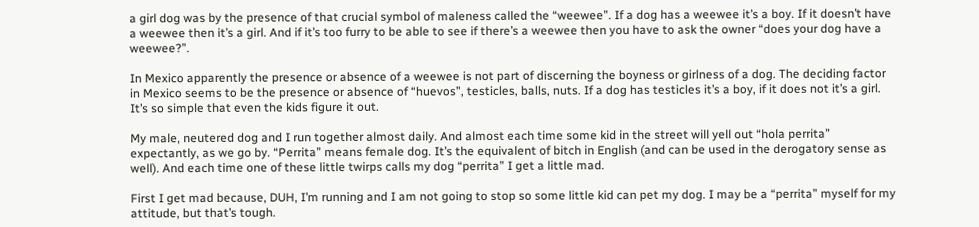a girl dog was by the presence of that crucial symbol of maleness called the “weewee”. If a dog has a weewee it’s a boy. If it doesn’t have a weewee then it’s a girl. And if it’s too furry to be able to see if there’s a weewee then you have to ask the owner “does your dog have a weewee?”.

In Mexico apparently the presence or absence of a weewee is not part of discerning the boyness or girlness of a dog. The deciding factor in Mexico seems to be the presence or absence of “huevos”, testicles, balls, nuts. If a dog has testicles it’s a boy, if it does not it’s a girl. It’s so simple that even the kids figure it out.

My male, neutered dog and I run together almost daily. And almost each time some kid in the street will yell out “hola perrita” expectantly, as we go by. “Perrita” means female dog. It’s the equivalent of bitch in English (and can be used in the derogatory sense as well). And each time one of these little twirps calls my dog “perrita” I get a little mad.

First I get mad because, DUH, I’m running and I am not going to stop so some little kid can pet my dog. I may be a “perrita” myself for my attitude, but that’s tough.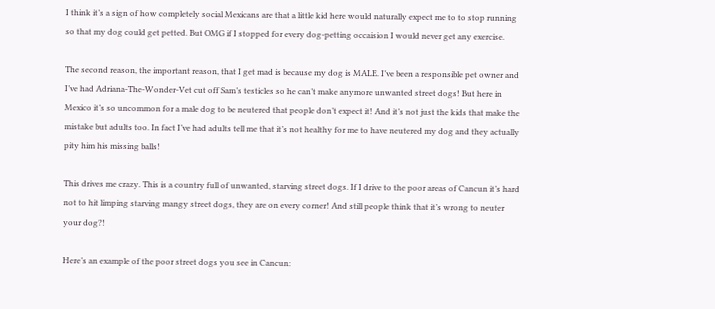I think it’s a sign of how completely social Mexicans are that a little kid here would naturally expect me to to stop running so that my dog could get petted. But OMG if I stopped for every dog-petting occaision I would never get any exercise.

The second reason, the important reason, that I get mad is because my dog is MALE. I’ve been a responsible pet owner and I’ve had Adriana-The-Wonder-Vet cut off Sam’s testicles so he can’t make anymore unwanted street dogs! But here in Mexico it’s so uncommon for a male dog to be neutered that people don’t expect it! And it’s not just the kids that make the mistake but adults too. In fact I’ve had adults tell me that it’s not healthy for me to have neutered my dog and they actually pity him his missing balls!

This drives me crazy. This is a country full of unwanted, starving street dogs. If I drive to the poor areas of Cancun it’s hard not to hit limping starving mangy street dogs, they are on every corner! And still people think that it’s wrong to neuter your dog?!

Here’s an example of the poor street dogs you see in Cancun: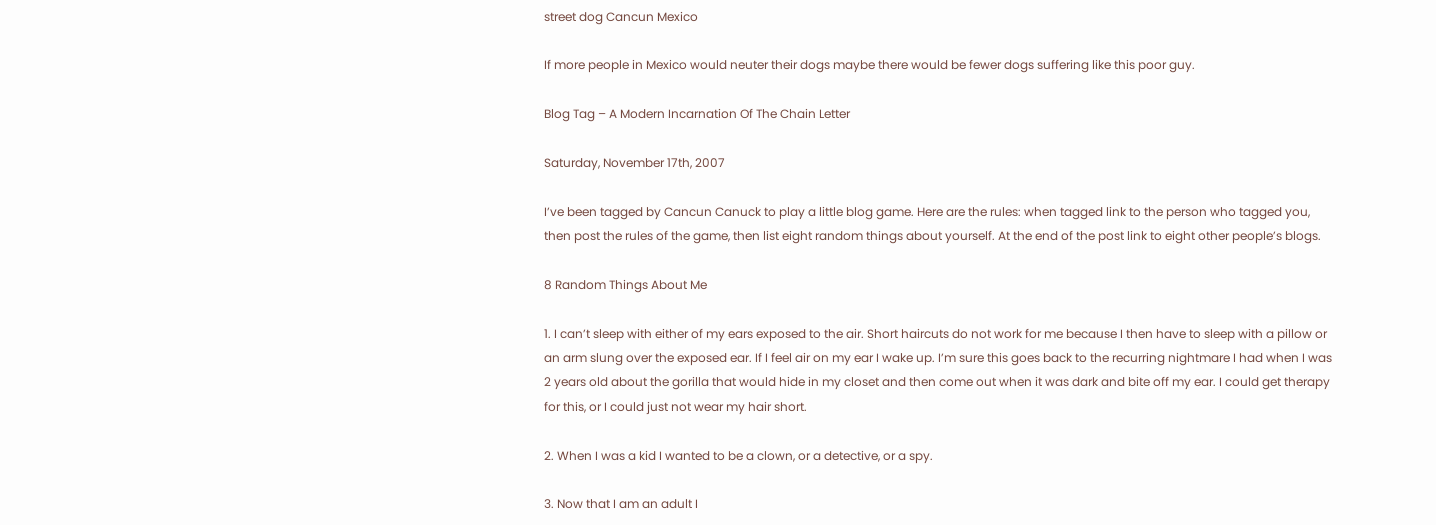street dog Cancun Mexico

If more people in Mexico would neuter their dogs maybe there would be fewer dogs suffering like this poor guy.

Blog Tag – A Modern Incarnation Of The Chain Letter

Saturday, November 17th, 2007

I’ve been tagged by Cancun Canuck to play a little blog game. Here are the rules: when tagged link to the person who tagged you, then post the rules of the game, then list eight random things about yourself. At the end of the post link to eight other people’s blogs.

8 Random Things About Me

1. I can’t sleep with either of my ears exposed to the air. Short haircuts do not work for me because I then have to sleep with a pillow or an arm slung over the exposed ear. If I feel air on my ear I wake up. I’m sure this goes back to the recurring nightmare I had when I was 2 years old about the gorilla that would hide in my closet and then come out when it was dark and bite off my ear. I could get therapy for this, or I could just not wear my hair short.

2. When I was a kid I wanted to be a clown, or a detective, or a spy.

3. Now that I am an adult I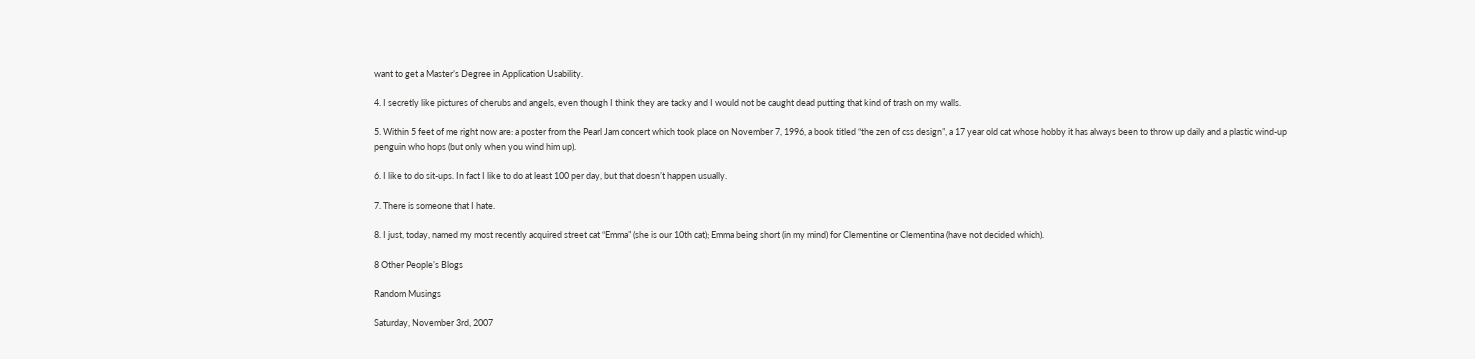want to get a Master’s Degree in Application Usability.

4. I secretly like pictures of cherubs and angels, even though I think they are tacky and I would not be caught dead putting that kind of trash on my walls.

5. Within 5 feet of me right now are: a poster from the Pearl Jam concert which took place on November 7, 1996, a book titled “the zen of css design”, a 17 year old cat whose hobby it has always been to throw up daily and a plastic wind-up penguin who hops (but only when you wind him up).

6. I like to do sit-ups. In fact I like to do at least 100 per day, but that doesn’t happen usually.

7. There is someone that I hate.

8. I just, today, named my most recently acquired street cat “Emma” (she is our 10th cat); Emma being short (in my mind) for Clementine or Clementina (have not decided which).

8 Other People’s Blogs

Random Musings

Saturday, November 3rd, 2007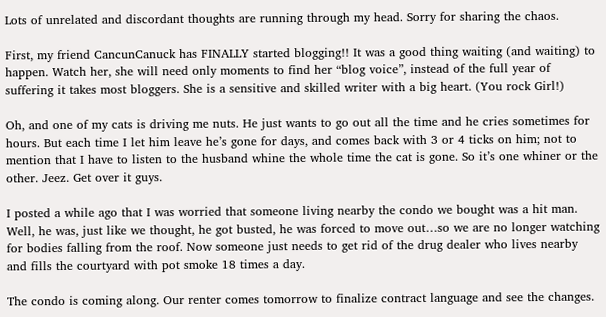Lots of unrelated and discordant thoughts are running through my head. Sorry for sharing the chaos.

First, my friend CancunCanuck has FINALLY started blogging!! It was a good thing waiting (and waiting) to happen. Watch her, she will need only moments to find her “blog voice”, instead of the full year of suffering it takes most bloggers. She is a sensitive and skilled writer with a big heart. (You rock Girl!)

Oh, and one of my cats is driving me nuts. He just wants to go out all the time and he cries sometimes for hours. But each time I let him leave he’s gone for days, and comes back with 3 or 4 ticks on him; not to mention that I have to listen to the husband whine the whole time the cat is gone. So it’s one whiner or the other. Jeez. Get over it guys.

I posted a while ago that I was worried that someone living nearby the condo we bought was a hit man. Well, he was, just like we thought, he got busted, he was forced to move out…so we are no longer watching for bodies falling from the roof. Now someone just needs to get rid of the drug dealer who lives nearby and fills the courtyard with pot smoke 18 times a day.

The condo is coming along. Our renter comes tomorrow to finalize contract language and see the changes.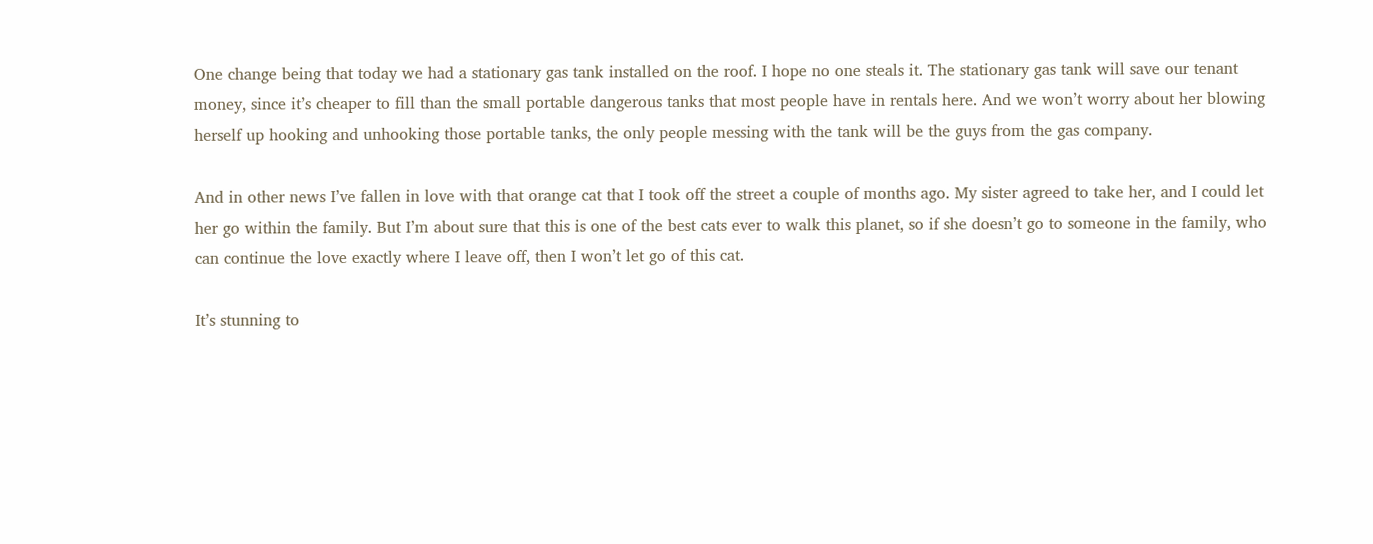One change being that today we had a stationary gas tank installed on the roof. I hope no one steals it. The stationary gas tank will save our tenant money, since it’s cheaper to fill than the small portable dangerous tanks that most people have in rentals here. And we won’t worry about her blowing herself up hooking and unhooking those portable tanks, the only people messing with the tank will be the guys from the gas company.

And in other news I’ve fallen in love with that orange cat that I took off the street a couple of months ago. My sister agreed to take her, and I could let her go within the family. But I’m about sure that this is one of the best cats ever to walk this planet, so if she doesn’t go to someone in the family, who can continue the love exactly where I leave off, then I won’t let go of this cat.

It’s stunning to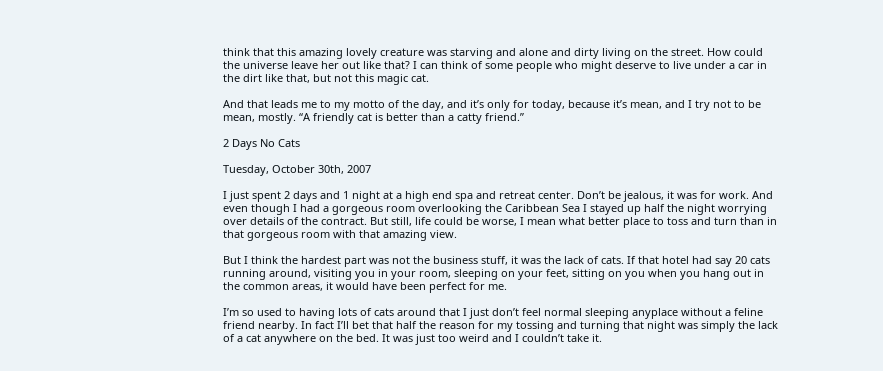think that this amazing lovely creature was starving and alone and dirty living on the street. How could the universe leave her out like that? I can think of some people who might deserve to live under a car in the dirt like that, but not this magic cat.

And that leads me to my motto of the day, and it’s only for today, because it’s mean, and I try not to be mean, mostly. “A friendly cat is better than a catty friend.”

2 Days No Cats

Tuesday, October 30th, 2007

I just spent 2 days and 1 night at a high end spa and retreat center. Don’t be jealous, it was for work. And even though I had a gorgeous room overlooking the Caribbean Sea I stayed up half the night worrying over details of the contract. But still, life could be worse, I mean what better place to toss and turn than in that gorgeous room with that amazing view.

But I think the hardest part was not the business stuff, it was the lack of cats. If that hotel had say 20 cats running around, visiting you in your room, sleeping on your feet, sitting on you when you hang out in the common areas, it would have been perfect for me.

I’m so used to having lots of cats around that I just don’t feel normal sleeping anyplace without a feline friend nearby. In fact I’ll bet that half the reason for my tossing and turning that night was simply the lack of a cat anywhere on the bed. It was just too weird and I couldn’t take it.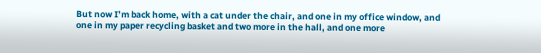But now I’m back home, with a cat under the chair, and one in my office window, and one in my paper recycling basket and two more in the hall, and one more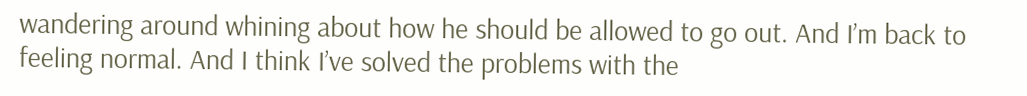wandering around whining about how he should be allowed to go out. And I’m back to feeling normal. And I think I’ve solved the problems with the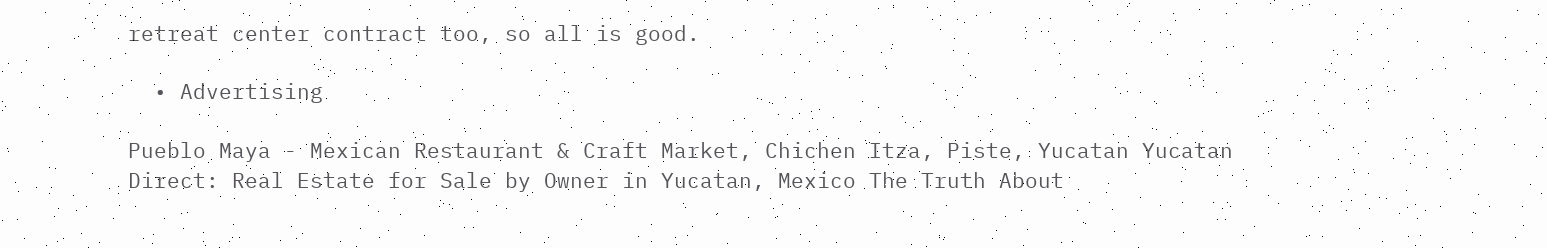retreat center contract too, so all is good.

  • Advertising

Pueblo Maya - Mexican Restaurant & Craft Market, Chichen Itza, Piste, Yucatan Yucatan Direct: Real Estate for Sale by Owner in Yucatan, Mexico The Truth About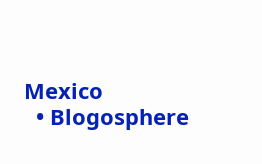Mexico
  • Blogosphere